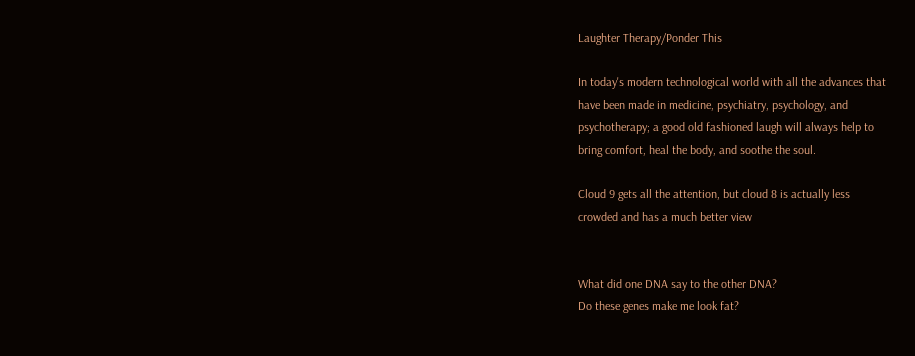Laughter Therapy/Ponder This

In today's modern technological world with all the advances that
have been made in medicine, psychiatry, psychology, and
psychotherapy; a good old fashioned laugh will always help to
bring comfort, heal the body, and soothe the soul.

Cloud 9 gets all the attention, but cloud 8 is actually less
crowded and has a much better view


What did one DNA say to the other DNA?
Do these genes make me look fat?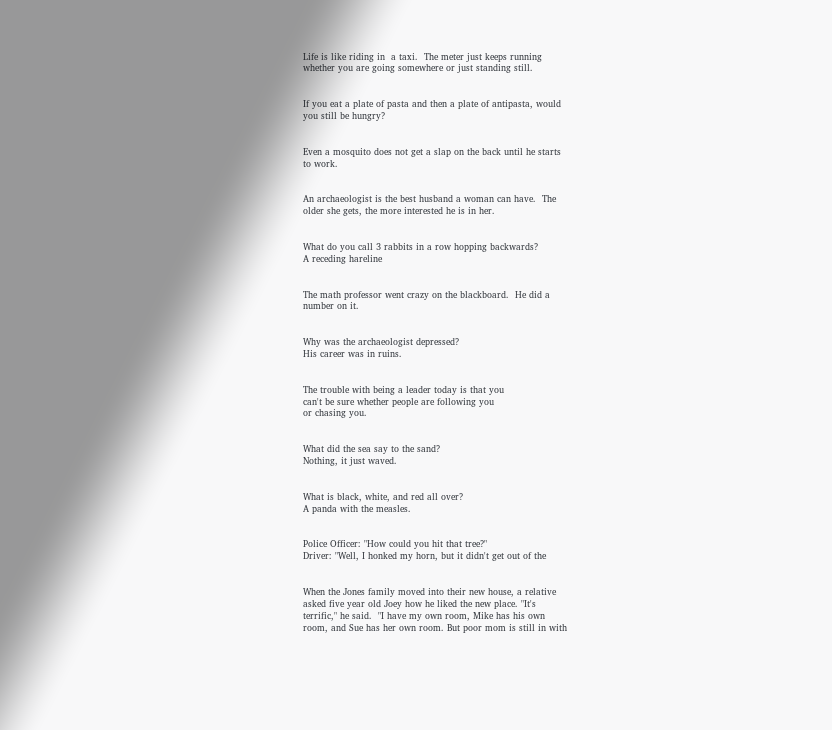Life is like riding in  a taxi.  The meter just keeps running
whether you are going somewhere or just standing still.


If you eat a plate of pasta and then a plate of antipasta, would
you still be hungry?


Even a mosquito does not get a slap on the back until he starts
to work.


An archaeologist is the best husband a woman can have.  The
older she gets, the more interested he is in her.


What do you call 3 rabbits in a row hopping backwards?
A receding hareline


The math professor went crazy on the blackboard.  He did a
number on it.


Why was the archaeologist depressed?
His career was in ruins.


The trouble with being a leader today is that you
can't be sure whether people are following you
or chasing you.


What did the sea say to the sand?
Nothing, it just waved.


What is black, white, and red all over?
A panda with the measles.


Police Officer: "How could you hit that tree?"
Driver: "Well, I honked my horn, but it didn't get out of the


When the Jones family moved into their new house, a relative
asked five year old Joey how he liked the new place. "It's
terrific," he said.  "I have my own room, Mike has his own
room, and Sue has her own room. But poor mom is still in with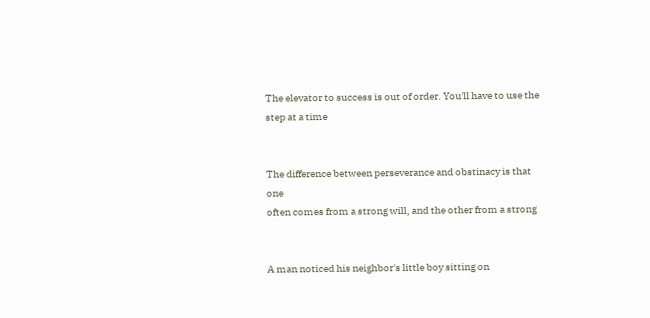The elevator to success is out of order. You'll have to use the step at a time


The difference between perseverance and obstinacy is that one
often comes from a strong will, and the other from a strong


A man noticed his neighbor's little boy sitting on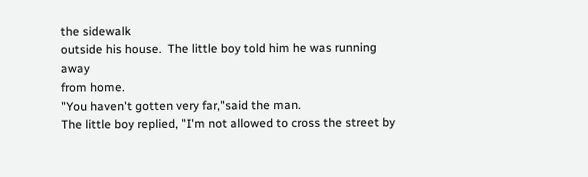the sidewalk
outside his house.  The little boy told him he was running away
from home.
"You haven't gotten very far,"said the man.
The little boy replied, "I'm not allowed to cross the street by